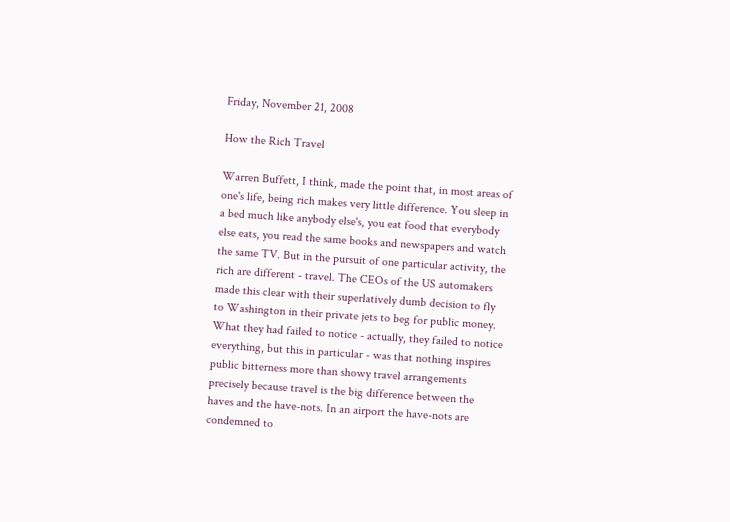Friday, November 21, 2008

How the Rich Travel

Warren Buffett, I think, made the point that, in most areas of one's life, being rich makes very little difference. You sleep in a bed much like anybody else's, you eat food that everybody else eats, you read the same books and newspapers and watch the same TV. But in the pursuit of one particular activity, the rich are different - travel. The CEOs of the US automakers made this clear with their superlatively dumb decision to fly to Washington in their private jets to beg for public money. What they had failed to notice - actually, they failed to notice everything, but this in particular - was that nothing inspires public bitterness more than showy travel arrangements precisely because travel is the big difference between the haves and the have-nots. In an airport the have-nots are condemned to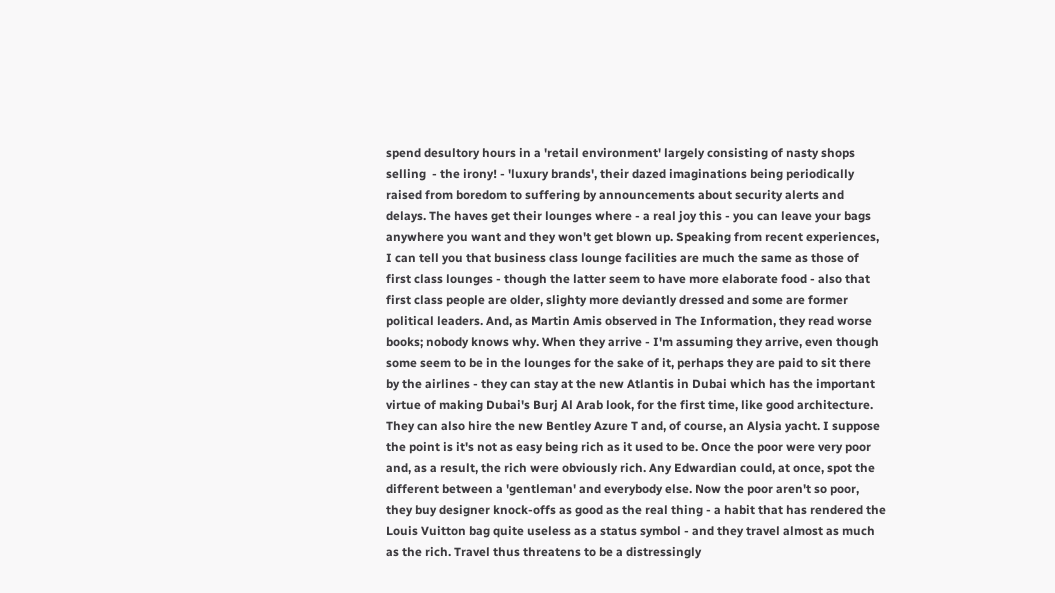spend desultory hours in a 'retail environment' largely consisting of nasty shops selling  - the irony! - 'luxury brands', their dazed imaginations being periodically raised from boredom to suffering by announcements about security alerts and delays. The haves get their lounges where - a real joy this - you can leave your bags anywhere you want and they won't get blown up. Speaking from recent experiences, I can tell you that business class lounge facilities are much the same as those of first class lounges - though the latter seem to have more elaborate food - also that first class people are older, slighty more deviantly dressed and some are former political leaders. And, as Martin Amis observed in The Information, they read worse books; nobody knows why. When they arrive - I'm assuming they arrive, even though some seem to be in the lounges for the sake of it, perhaps they are paid to sit there by the airlines - they can stay at the new Atlantis in Dubai which has the important virtue of making Dubai's Burj Al Arab look, for the first time, like good architecture. They can also hire the new Bentley Azure T and, of course, an Alysia yacht. I suppose the point is it's not as easy being rich as it used to be. Once the poor were very poor and, as a result, the rich were obviously rich. Any Edwardian could, at once, spot the different between a 'gentleman' and everybody else. Now the poor aren't so poor, they buy designer knock-offs as good as the real thing - a habit that has rendered the Louis Vuitton bag quite useless as a status symbol - and they travel almost as much as the rich. Travel thus threatens to be a distressingly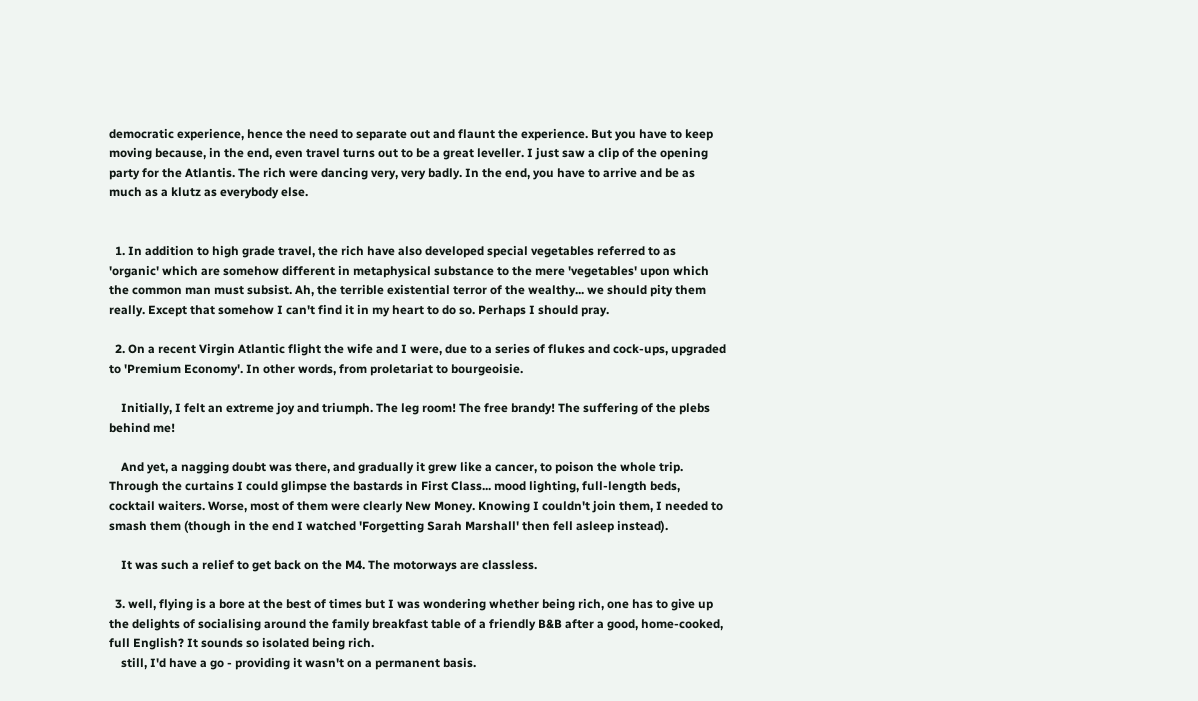democratic experience, hence the need to separate out and flaunt the experience. But you have to keep moving because, in the end, even travel turns out to be a great leveller. I just saw a clip of the opening party for the Atlantis. The rich were dancing very, very badly. In the end, you have to arrive and be as much as a klutz as everybody else.


  1. In addition to high grade travel, the rich have also developed special vegetables referred to as 'organic' which are somehow different in metaphysical substance to the mere 'vegetables' upon which the common man must subsist. Ah, the terrible existential terror of the wealthy... we should pity them really. Except that somehow I can't find it in my heart to do so. Perhaps I should pray.

  2. On a recent Virgin Atlantic flight the wife and I were, due to a series of flukes and cock-ups, upgraded to 'Premium Economy'. In other words, from proletariat to bourgeoisie.

    Initially, I felt an extreme joy and triumph. The leg room! The free brandy! The suffering of the plebs behind me!

    And yet, a nagging doubt was there, and gradually it grew like a cancer, to poison the whole trip. Through the curtains I could glimpse the bastards in First Class... mood lighting, full-length beds, cocktail waiters. Worse, most of them were clearly New Money. Knowing I couldn't join them, I needed to smash them (though in the end I watched 'Forgetting Sarah Marshall' then fell asleep instead).

    It was such a relief to get back on the M4. The motorways are classless.

  3. well, flying is a bore at the best of times but I was wondering whether being rich, one has to give up the delights of socialising around the family breakfast table of a friendly B&B after a good, home-cooked, full English? It sounds so isolated being rich.
    still, I'd have a go - providing it wasn't on a permanent basis.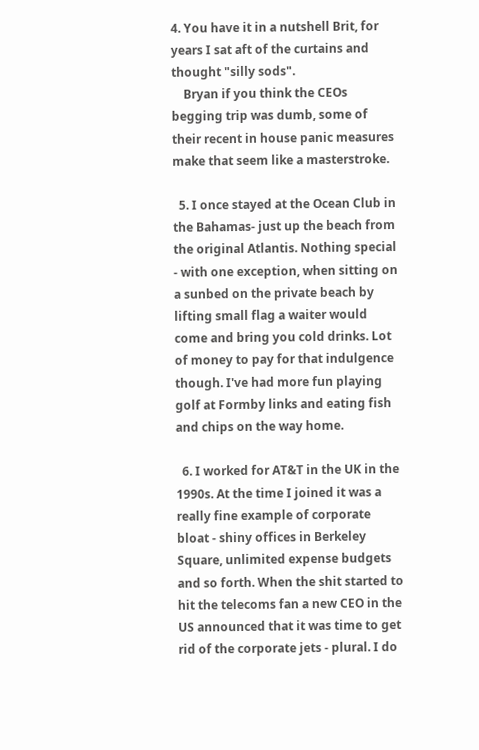4. You have it in a nutshell Brit, for years I sat aft of the curtains and thought "silly sods".
    Bryan if you think the CEOs begging trip was dumb, some of their recent in house panic measures make that seem like a masterstroke.

  5. I once stayed at the Ocean Club in the Bahamas- just up the beach from the original Atlantis. Nothing special - with one exception, when sitting on a sunbed on the private beach by lifting small flag a waiter would come and bring you cold drinks. Lot of money to pay for that indulgence though. I've had more fun playing golf at Formby links and eating fish and chips on the way home.

  6. I worked for AT&T in the UK in the 1990s. At the time I joined it was a really fine example of corporate bloat - shiny offices in Berkeley Square, unlimited expense budgets and so forth. When the shit started to hit the telecoms fan a new CEO in the US announced that it was time to get rid of the corporate jets - plural. I do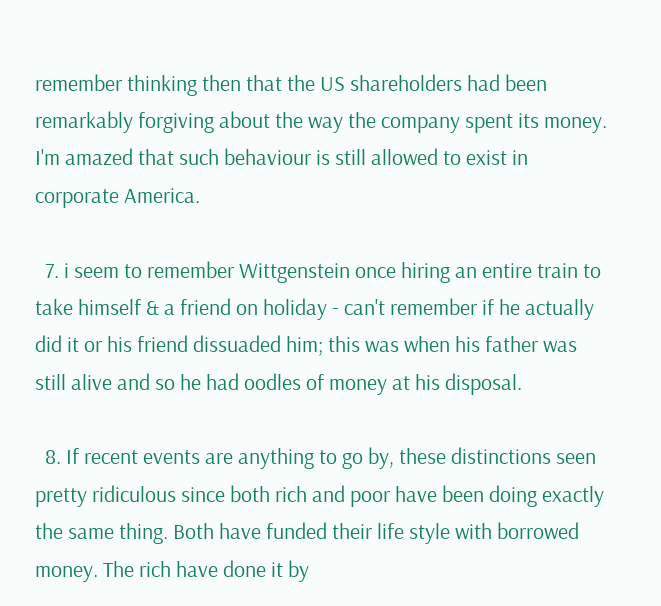remember thinking then that the US shareholders had been remarkably forgiving about the way the company spent its money. I'm amazed that such behaviour is still allowed to exist in corporate America.

  7. i seem to remember Wittgenstein once hiring an entire train to take himself & a friend on holiday - can't remember if he actually did it or his friend dissuaded him; this was when his father was still alive and so he had oodles of money at his disposal.

  8. If recent events are anything to go by, these distinctions seen pretty ridiculous since both rich and poor have been doing exactly the same thing. Both have funded their life style with borrowed money. The rich have done it by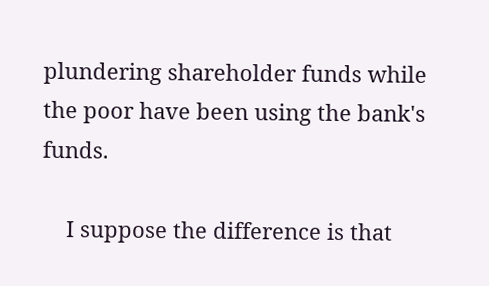plundering shareholder funds while the poor have been using the bank's funds.

    I suppose the difference is that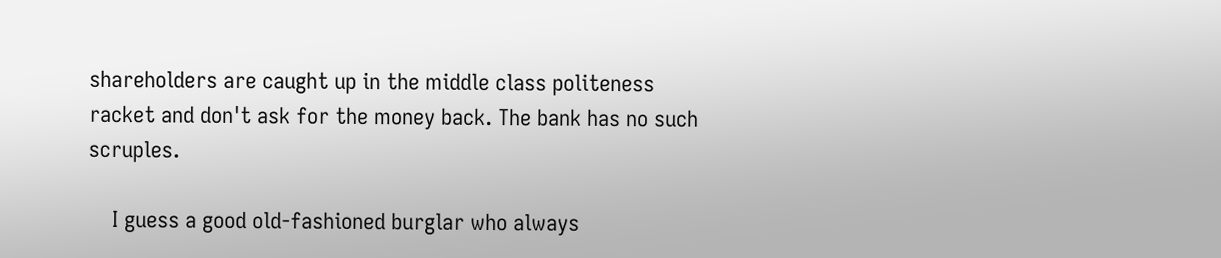shareholders are caught up in the middle class politeness racket and don't ask for the money back. The bank has no such scruples.

    I guess a good old-fashioned burglar who always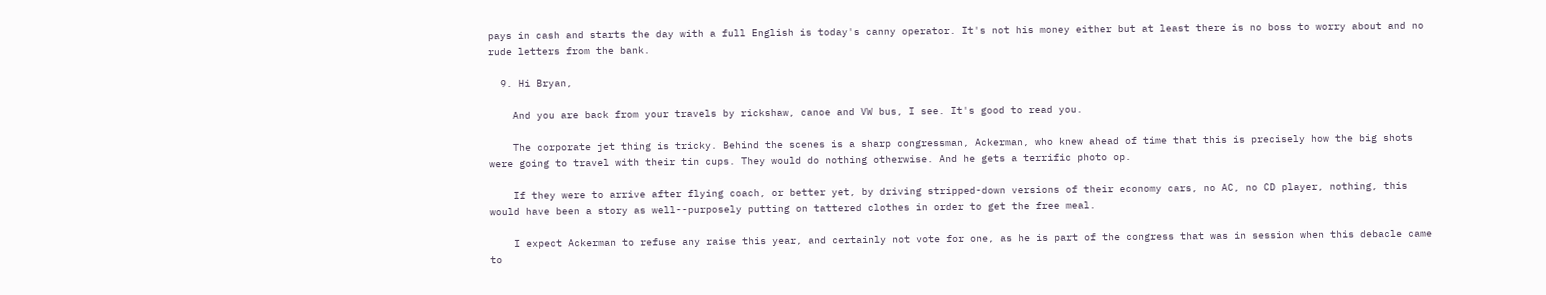pays in cash and starts the day with a full English is today's canny operator. It's not his money either but at least there is no boss to worry about and no rude letters from the bank.

  9. Hi Bryan,

    And you are back from your travels by rickshaw, canoe and VW bus, I see. It's good to read you.

    The corporate jet thing is tricky. Behind the scenes is a sharp congressman, Ackerman, who knew ahead of time that this is precisely how the big shots were going to travel with their tin cups. They would do nothing otherwise. And he gets a terrific photo op.

    If they were to arrive after flying coach, or better yet, by driving stripped-down versions of their economy cars, no AC, no CD player, nothing, this would have been a story as well--purposely putting on tattered clothes in order to get the free meal.

    I expect Ackerman to refuse any raise this year, and certainly not vote for one, as he is part of the congress that was in session when this debacle came to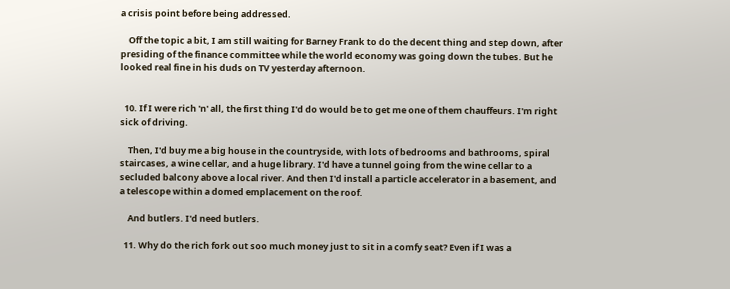a crisis point before being addressed.

    Off the topic a bit, I am still waiting for Barney Frank to do the decent thing and step down, after presiding of the finance committee while the world economy was going down the tubes. But he looked real fine in his duds on TV yesterday afternoon.


  10. If I were rich 'n' all, the first thing I'd do would be to get me one of them chauffeurs. I'm right sick of driving.

    Then, I'd buy me a big house in the countryside, with lots of bedrooms and bathrooms, spiral staircases, a wine cellar, and a huge library. I'd have a tunnel going from the wine cellar to a secluded balcony above a local river. And then I'd install a particle accelerator in a basement, and a telescope within a domed emplacement on the roof.

    And butlers. I'd need butlers.

  11. Why do the rich fork out soo much money just to sit in a comfy seat? Even if I was a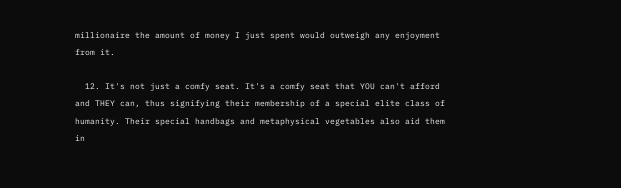millionaire the amount of money I just spent would outweigh any enjoyment from it.

  12. It's not just a comfy seat. It's a comfy seat that YOU can't afford and THEY can, thus signifying their membership of a special elite class of humanity. Their special handbags and metaphysical vegetables also aid them in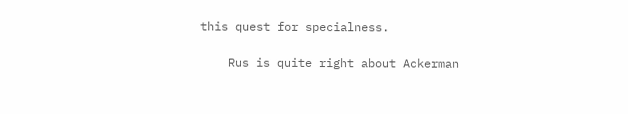this quest for specialness.

    Rus is quite right about Ackerman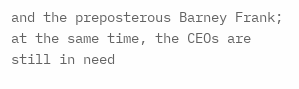and the preposterous Barney Frank; at the same time, the CEOs are still in need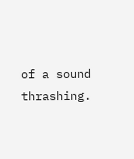of a sound thrashing.